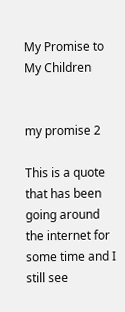My Promise to My Children


my promise 2

This is a quote that has been going around the internet for some time and I still see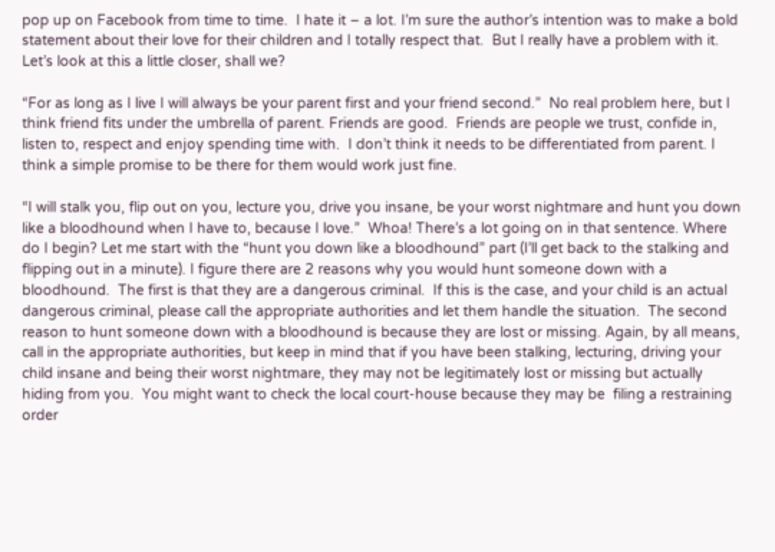pop up on Facebook from time to time.  I hate it – a lot. I’m sure the author’s intention was to make a bold statement about their love for their children and I totally respect that.  But I really have a problem with it. Let’s look at this a little closer, shall we?

“For as long as I live I will always be your parent first and your friend second.”  No real problem here, but I think friend fits under the umbrella of parent. Friends are good.  Friends are people we trust, confide in, listen to, respect and enjoy spending time with.  I don’t think it needs to be differentiated from parent. I think a simple promise to be there for them would work just fine.

“I will stalk you, flip out on you, lecture you, drive you insane, be your worst nightmare and hunt you down like a bloodhound when I have to, because I love.”  Whoa! There’s a lot going on in that sentence. Where do I begin? Let me start with the “hunt you down like a bloodhound” part (I’ll get back to the stalking and flipping out in a minute). I figure there are 2 reasons why you would hunt someone down with a bloodhound.  The first is that they are a dangerous criminal.  If this is the case, and your child is an actual dangerous criminal, please call the appropriate authorities and let them handle the situation.  The second reason to hunt someone down with a bloodhound is because they are lost or missing. Again, by all means, call in the appropriate authorities, but keep in mind that if you have been stalking, lecturing, driving your child insane and being their worst nightmare, they may not be legitimately lost or missing but actually hiding from you.  You might want to check the local court-house because they may be  filing a restraining order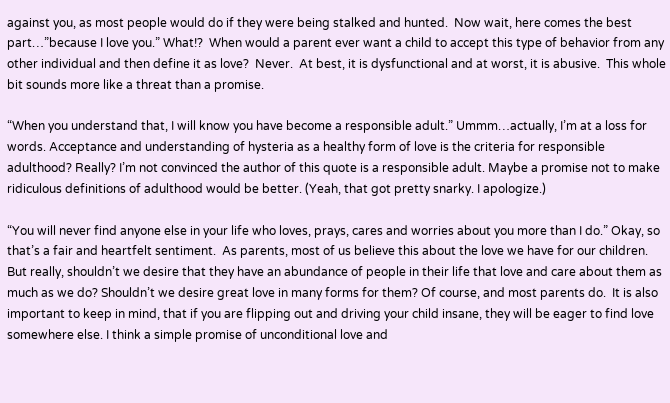against you, as most people would do if they were being stalked and hunted.  Now wait, here comes the best part…”because I love you.” What!?  When would a parent ever want a child to accept this type of behavior from any other individual and then define it as love?  Never.  At best, it is dysfunctional and at worst, it is abusive.  This whole bit sounds more like a threat than a promise.

“When you understand that, I will know you have become a responsible adult.” Ummm…actually, I’m at a loss for words. Acceptance and understanding of hysteria as a healthy form of love is the criteria for responsible adulthood? Really? I’m not convinced the author of this quote is a responsible adult. Maybe a promise not to make ridiculous definitions of adulthood would be better. (Yeah, that got pretty snarky. I apologize.)

“You will never find anyone else in your life who loves, prays, cares and worries about you more than I do.” Okay, so that’s a fair and heartfelt sentiment.  As parents, most of us believe this about the love we have for our children.  But really, shouldn’t we desire that they have an abundance of people in their life that love and care about them as much as we do? Shouldn’t we desire great love in many forms for them? Of course, and most parents do.  It is also important to keep in mind, that if you are flipping out and driving your child insane, they will be eager to find love somewhere else. I think a simple promise of unconditional love and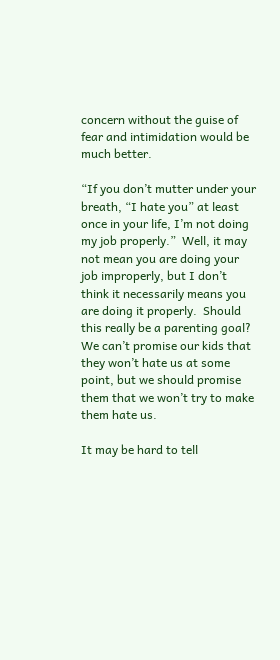concern without the guise of fear and intimidation would be much better.

“If you don’t mutter under your breath, “I hate you” at least once in your life, I’m not doing my job properly.”  Well, it may not mean you are doing your job improperly, but I don’t think it necessarily means you are doing it properly.  Should this really be a parenting goal?  We can’t promise our kids that they won’t hate us at some point, but we should promise them that we won’t try to make them hate us.

It may be hard to tell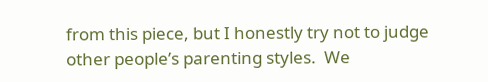from this piece, but I honestly try not to judge other people’s parenting styles.  We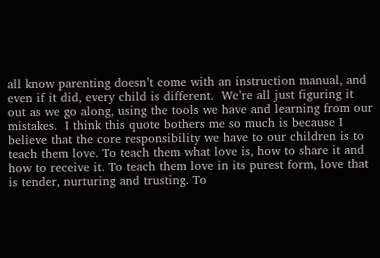all know parenting doesn’t come with an instruction manual, and even if it did, every child is different.  We’re all just figuring it out as we go along, using the tools we have and learning from our mistakes.  I think this quote bothers me so much is because I believe that the core responsibility we have to our children is to teach them love. To teach them what love is, how to share it and how to receive it. To teach them love in its purest form, love that is tender, nurturing and trusting. To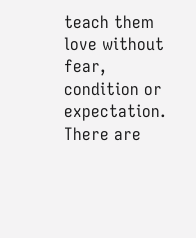teach them love without fear, condition or expectation.  There are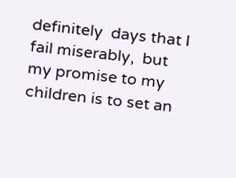definitely  days that I fail miserably,  but my promise to my children is to set an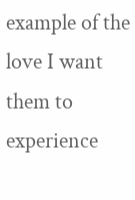example of the love I want them to experience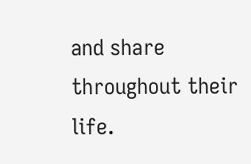and share throughout their life.